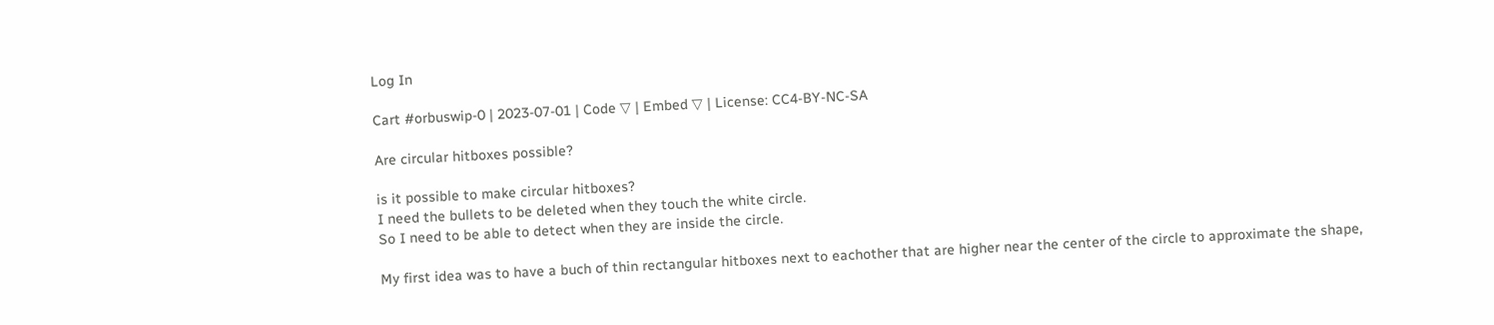Log In

Cart #orbuswip-0 | 2023-07-01 | Code ▽ | Embed ▽ | License: CC4-BY-NC-SA

Are circular hitboxes possible?

is it possible to make circular hitboxes?
I need the bullets to be deleted when they touch the white circle.
So I need to be able to detect when they are inside the circle.

My first idea was to have a buch of thin rectangular hitboxes next to eachother that are higher near the center of the circle to approximate the shape,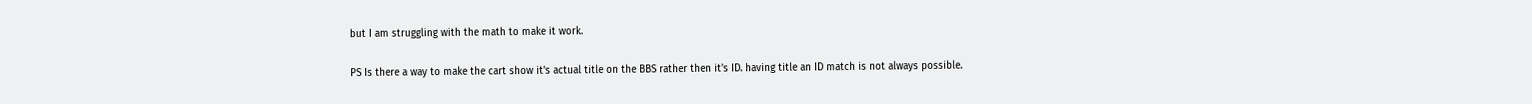but I am struggling with the math to make it work.

PS Is there a way to make the cart show it's actual title on the BBS rather then it's ID. having title an ID match is not always possible.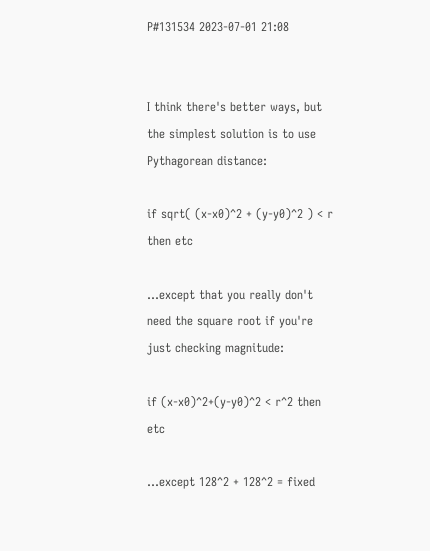P#131534 2023-07-01 21:08


I think there's better ways, but the simplest solution is to use Pythagorean distance:

if sqrt( (x-x0)^2 + (y-y0)^2 ) < r then etc

...except that you really don't need the square root if you're just checking magnitude:

if (x-x0)^2+(y-y0)^2 < r^2 then etc

...except 128^2 + 128^2 = fixed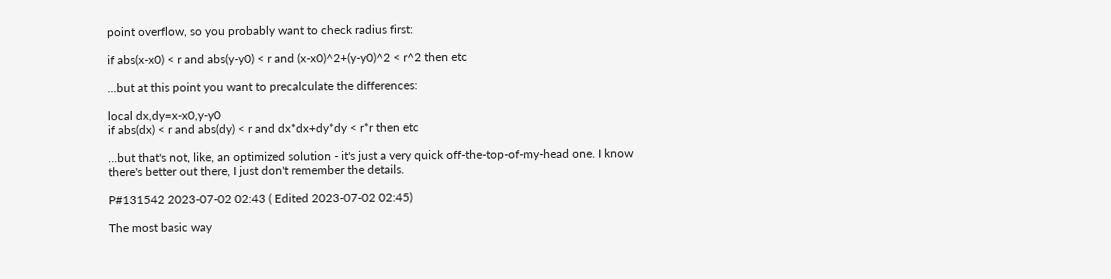point overflow, so you probably want to check radius first:

if abs(x-x0) < r and abs(y-y0) < r and (x-x0)^2+(y-y0)^2 < r^2 then etc

...but at this point you want to precalculate the differences:

local dx,dy=x-x0,y-y0
if abs(dx) < r and abs(dy) < r and dx*dx+dy*dy < r*r then etc

...but that's not, like, an optimized solution - it's just a very quick off-the-top-of-my-head one. I know there's better out there, I just don't remember the details.

P#131542 2023-07-02 02:43 ( Edited 2023-07-02 02:45)

The most basic way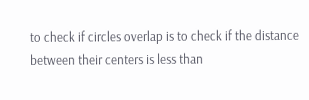to check if circles overlap is to check if the distance between their centers is less than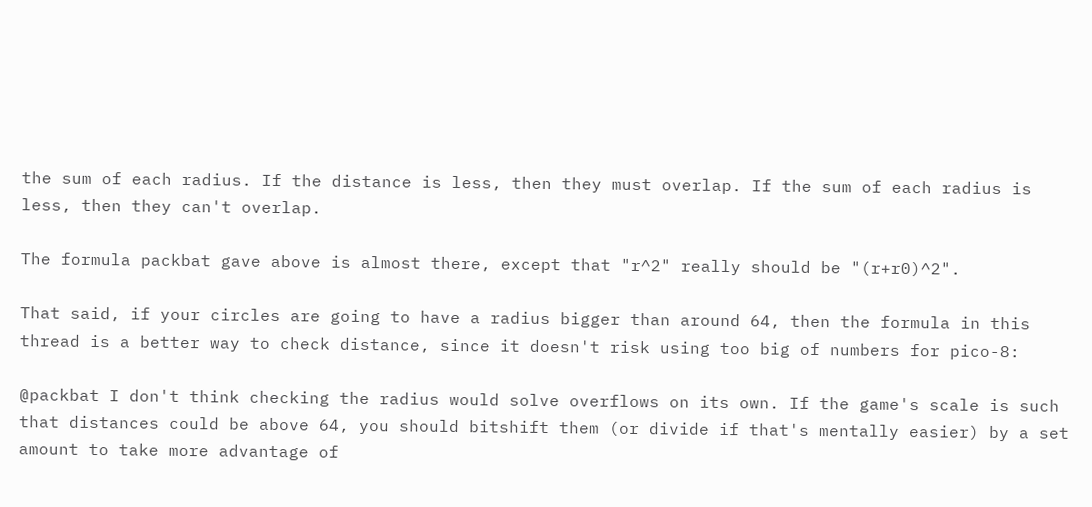the sum of each radius. If the distance is less, then they must overlap. If the sum of each radius is less, then they can't overlap.

The formula packbat gave above is almost there, except that "r^2" really should be "(r+r0)^2".

That said, if your circles are going to have a radius bigger than around 64, then the formula in this thread is a better way to check distance, since it doesn't risk using too big of numbers for pico-8:

@packbat I don't think checking the radius would solve overflows on its own. If the game's scale is such that distances could be above 64, you should bitshift them (or divide if that's mentally easier) by a set amount to take more advantage of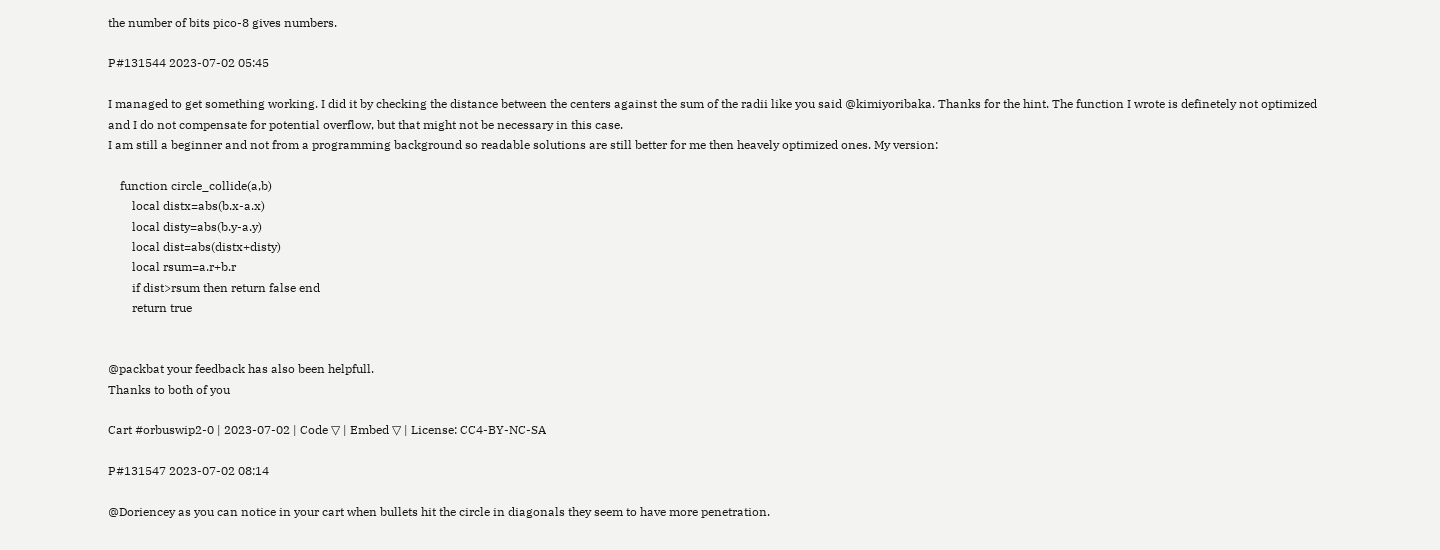the number of bits pico-8 gives numbers.

P#131544 2023-07-02 05:45

I managed to get something working. I did it by checking the distance between the centers against the sum of the radii like you said @kimiyoribaka. Thanks for the hint. The function I wrote is definetely not optimized and I do not compensate for potential overflow, but that might not be necessary in this case.
I am still a beginner and not from a programming background so readable solutions are still better for me then heavely optimized ones. My version:

    function circle_collide(a,b)
        local distx=abs(b.x-a.x)
        local disty=abs(b.y-a.y)
        local dist=abs(distx+disty)
        local rsum=a.r+b.r
        if dist>rsum then return false end
        return true


@packbat your feedback has also been helpfull.
Thanks to both of you

Cart #orbuswip2-0 | 2023-07-02 | Code ▽ | Embed ▽ | License: CC4-BY-NC-SA

P#131547 2023-07-02 08:14

@Doriencey as you can notice in your cart when bullets hit the circle in diagonals they seem to have more penetration.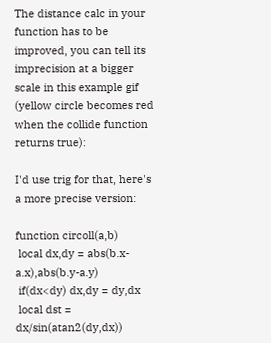The distance calc in your function has to be improved, you can tell its imprecision at a bigger scale in this example gif (yellow circle becomes red when the collide function returns true):

I'd use trig for that, here's a more precise version:

function circoll(a,b)
 local dx,dy = abs(b.x-a.x),abs(b.y-a.y)
 if(dx<dy) dx,dy = dy,dx
 local dst = dx/sin(atan2(dy,dx))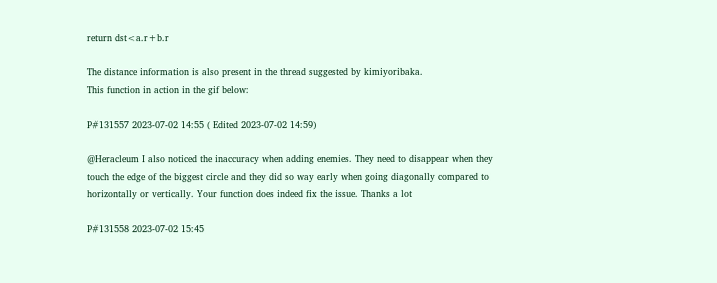return dst<a.r+b.r

The distance information is also present in the thread suggested by kimiyoribaka.
This function in action in the gif below:

P#131557 2023-07-02 14:55 ( Edited 2023-07-02 14:59)

@Heracleum I also noticed the inaccuracy when adding enemies. They need to disappear when they touch the edge of the biggest circle and they did so way early when going diagonally compared to horizontally or vertically. Your function does indeed fix the issue. Thanks a lot

P#131558 2023-07-02 15:45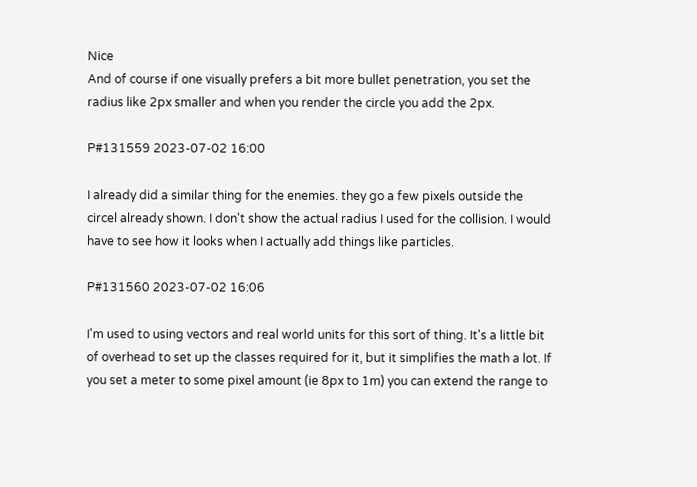Nice
And of course if one visually prefers a bit more bullet penetration, you set the radius like 2px smaller and when you render the circle you add the 2px.

P#131559 2023-07-02 16:00

I already did a similar thing for the enemies. they go a few pixels outside the circel already shown. I don't show the actual radius I used for the collision. I would have to see how it looks when I actually add things like particles.

P#131560 2023-07-02 16:06

I'm used to using vectors and real world units for this sort of thing. It's a little bit of overhead to set up the classes required for it, but it simplifies the math a lot. If you set a meter to some pixel amount (ie 8px to 1m) you can extend the range to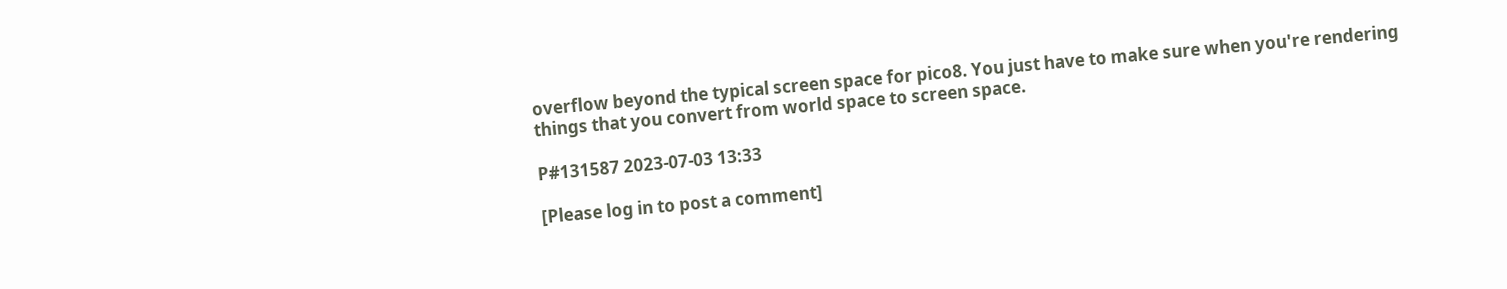overflow beyond the typical screen space for pico8. You just have to make sure when you're rendering things that you convert from world space to screen space.

P#131587 2023-07-03 13:33

[Please log in to post a comment]